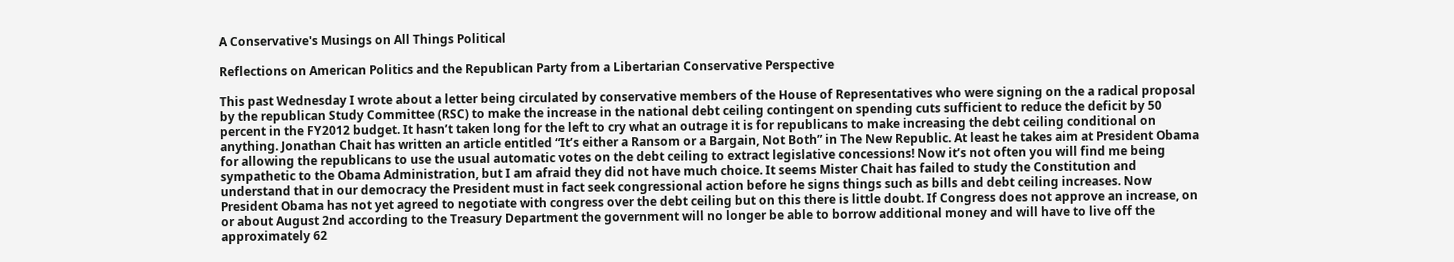A Conservative's Musings on All Things Political

Reflections on American Politics and the Republican Party from a Libertarian Conservative Perspective

This past Wednesday I wrote about a letter being circulated by conservative members of the House of Representatives who were signing on the a radical proposal by the republican Study Committee (RSC) to make the increase in the national debt ceiling contingent on spending cuts sufficient to reduce the deficit by 50 percent in the FY2012 budget. It hasn’t taken long for the left to cry what an outrage it is for republicans to make increasing the debt ceiling conditional on anything. Jonathan Chait has written an article entitled “It’s either a Ransom or a Bargain, Not Both” in The New Republic. At least he takes aim at President Obama for allowing the republicans to use the usual automatic votes on the debt ceiling to extract legislative concessions! Now it’s not often you will find me being sympathetic to the Obama Administration, but I am afraid they did not have much choice. It seems Mister Chait has failed to study the Constitution and understand that in our democracy the President must in fact seek congressional action before he signs things such as bills and debt ceiling increases. Now President Obama has not yet agreed to negotiate with congress over the debt ceiling but on this there is little doubt. If Congress does not approve an increase, on or about August 2nd according to the Treasury Department the government will no longer be able to borrow additional money and will have to live off the approximately 62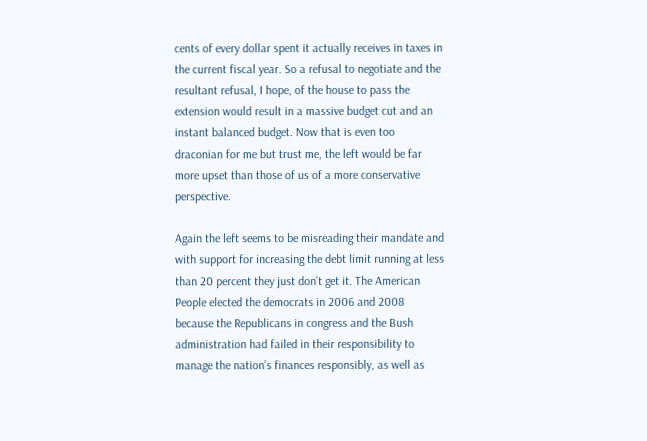cents of every dollar spent it actually receives in taxes in the current fiscal year. So a refusal to negotiate and the resultant refusal, I hope, of the house to pass the extension would result in a massive budget cut and an instant balanced budget. Now that is even too draconian for me but trust me, the left would be far more upset than those of us of a more conservative perspective.

Again the left seems to be misreading their mandate and with support for increasing the debt limit running at less than 20 percent they just don’t get it. The American People elected the democrats in 2006 and 2008 because the Republicans in congress and the Bush administration had failed in their responsibility to manage the nation’s finances responsibly, as well as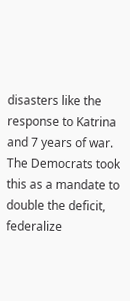disasters like the response to Katrina and 7 years of war. The Democrats took this as a mandate to double the deficit, federalize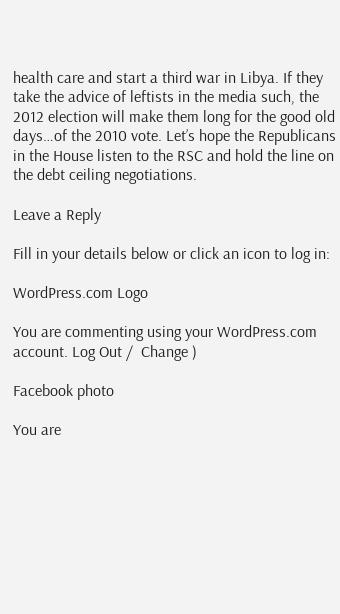health care and start a third war in Libya. If they take the advice of leftists in the media such, the 2012 election will make them long for the good old days…of the 2010 vote. Let’s hope the Republicans in the House listen to the RSC and hold the line on the debt ceiling negotiations.

Leave a Reply

Fill in your details below or click an icon to log in:

WordPress.com Logo

You are commenting using your WordPress.com account. Log Out /  Change )

Facebook photo

You are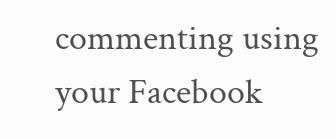commenting using your Facebook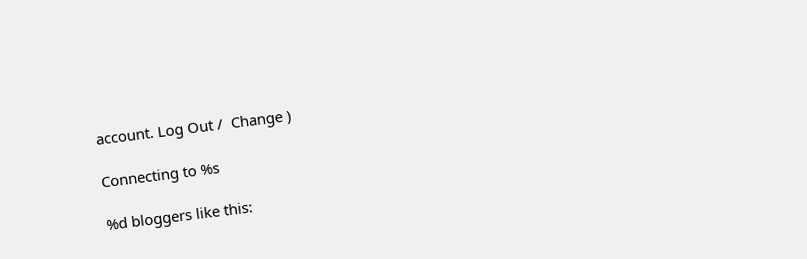account. Log Out /  Change )

Connecting to %s

%d bloggers like this: